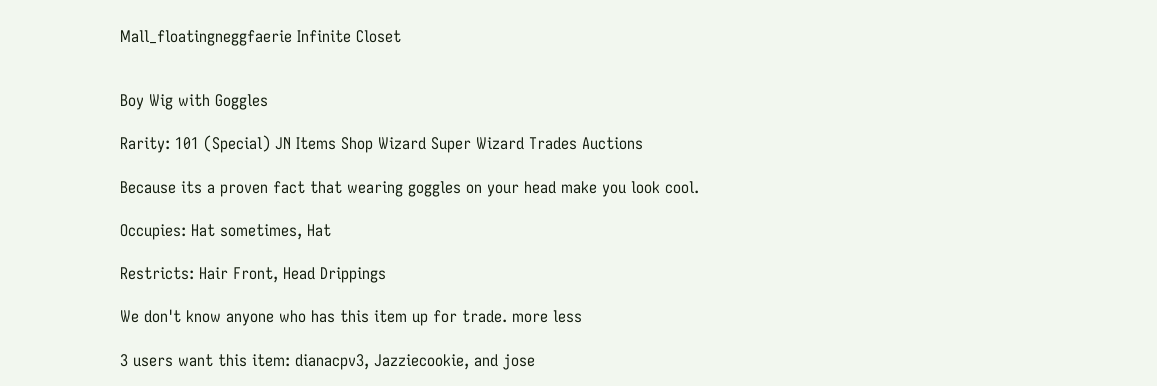Mall_floatingneggfaerie Infinite Closet


Boy Wig with Goggles

Rarity: 101 (Special) JN Items Shop Wizard Super Wizard Trades Auctions

Because its a proven fact that wearing goggles on your head make you look cool.

Occupies: Hat sometimes, Hat

Restricts: Hair Front, Head Drippings

We don't know anyone who has this item up for trade. more less

3 users want this item: dianacpv3, Jazziecookie, and jose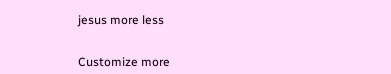jesus more less


Customize more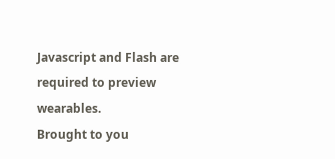Javascript and Flash are required to preview wearables.
Brought to you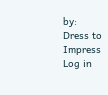by:
Dress to Impress
Log in